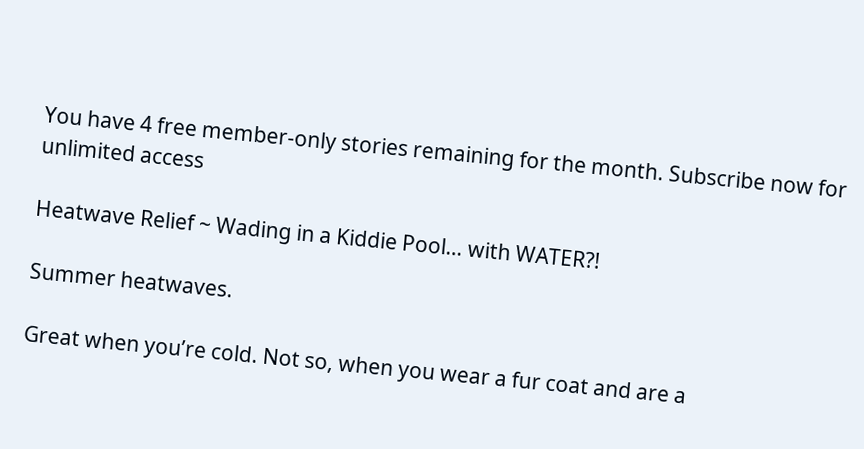You have 4 free member-only stories remaining for the month. Subscribe now for unlimited access

Heatwave Relief ~ Wading in a Kiddie Pool… with WATER?!

Summer heatwaves.

Great when you’re cold. Not so, when you wear a fur coat and are a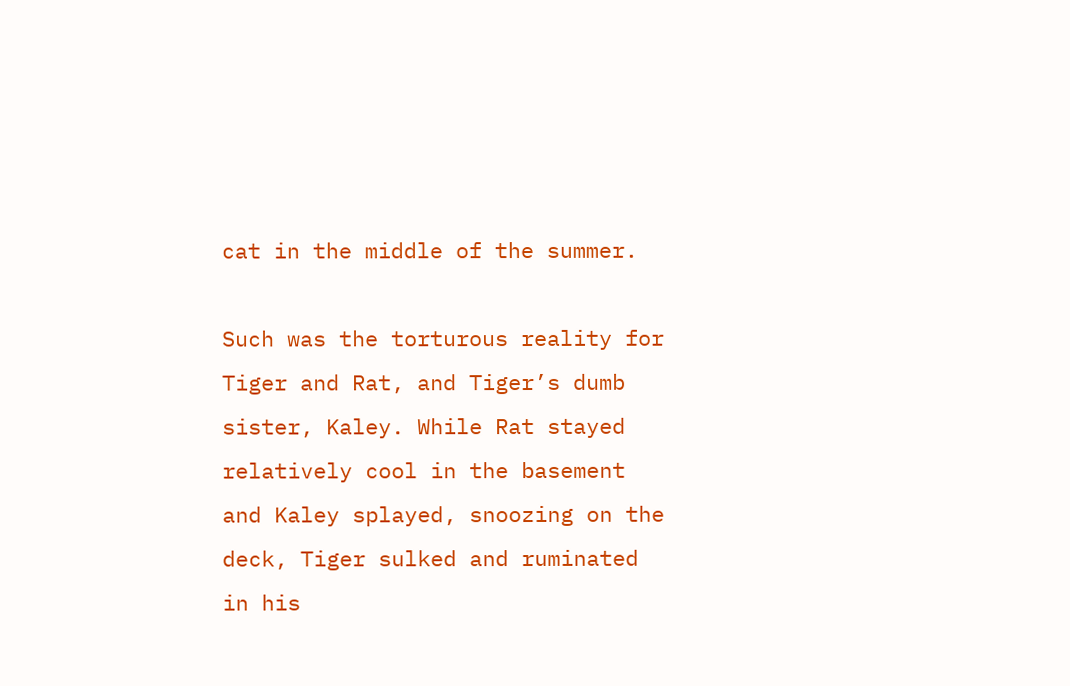cat in the middle of the summer.

Such was the torturous reality for Tiger and Rat, and Tiger’s dumb sister, Kaley. While Rat stayed relatively cool in the basement and Kaley splayed, snoozing on the deck, Tiger sulked and ruminated in his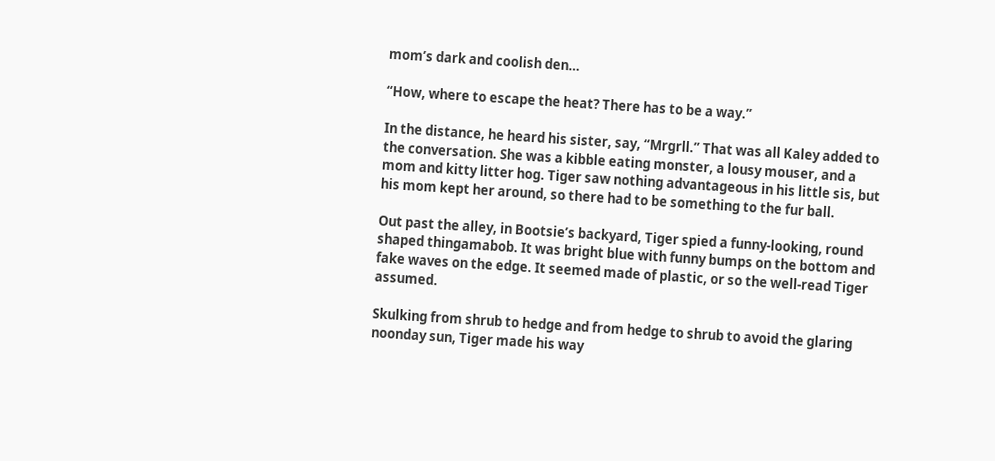mom’s dark and coolish den…

“How, where to escape the heat? There has to be a way.”

In the distance, he heard his sister, say, “Mrgrll.” That was all Kaley added to the conversation. She was a kibble eating monster, a lousy mouser, and a mom and kitty litter hog. Tiger saw nothing advantageous in his little sis, but his mom kept her around, so there had to be something to the fur ball.

Out past the alley, in Bootsie’s backyard, Tiger spied a funny-looking, round shaped thingamabob. It was bright blue with funny bumps on the bottom and fake waves on the edge. It seemed made of plastic, or so the well-read Tiger assumed.

Skulking from shrub to hedge and from hedge to shrub to avoid the glaring noonday sun, Tiger made his way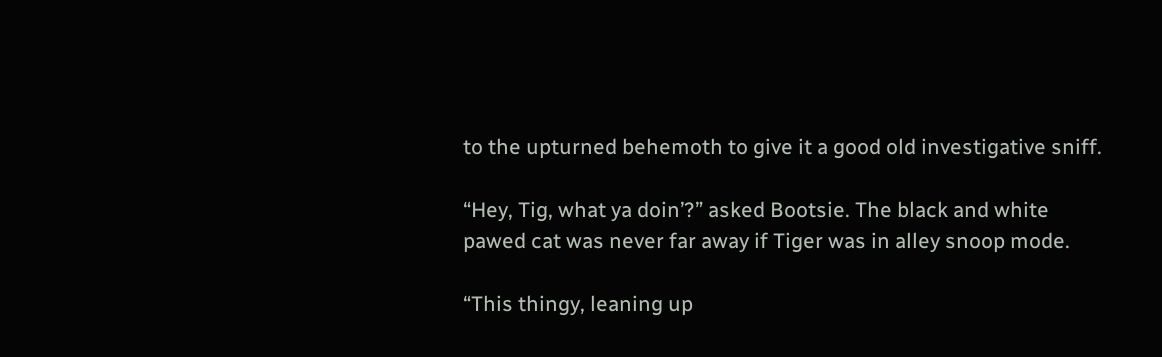to the upturned behemoth to give it a good old investigative sniff.

“Hey, Tig, what ya doin’?” asked Bootsie. The black and white pawed cat was never far away if Tiger was in alley snoop mode.

“This thingy, leaning up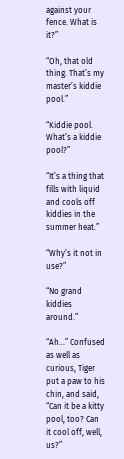against your fence. What is it?”

“Oh, that old thing. That’s my master’s kiddie pool.”

“Kiddie pool. What’s a kiddie pool?”

“It’s a thing that fills with liquid and cools off kiddies in the summer heat.”

“Why’s it not in use?”

“No grand kiddies around.”

“Ah…” Confused as well as curious, Tiger put a paw to his chin, and said, “Can it be a kitty pool, too? Can it cool off, well, us?”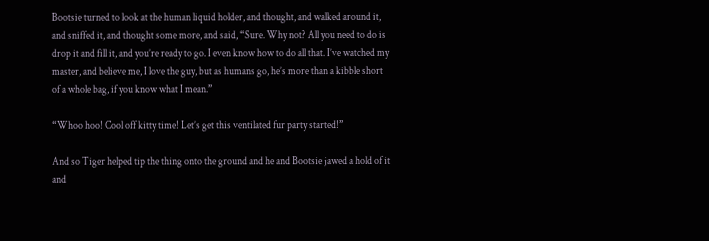Bootsie turned to look at the human liquid holder, and thought, and walked around it, and sniffed it, and thought some more, and said, “Sure. Why not? All you need to do is drop it and fill it, and you’re ready to go. I even know how to do all that. I’ve watched my master, and believe me, I love the guy, but as humans go, he’s more than a kibble short of a whole bag, if you know what I mean.”

“Whoo hoo! Cool off kitty time! Let’s get this ventilated fur party started!”

And so Tiger helped tip the thing onto the ground and he and Bootsie jawed a hold of it and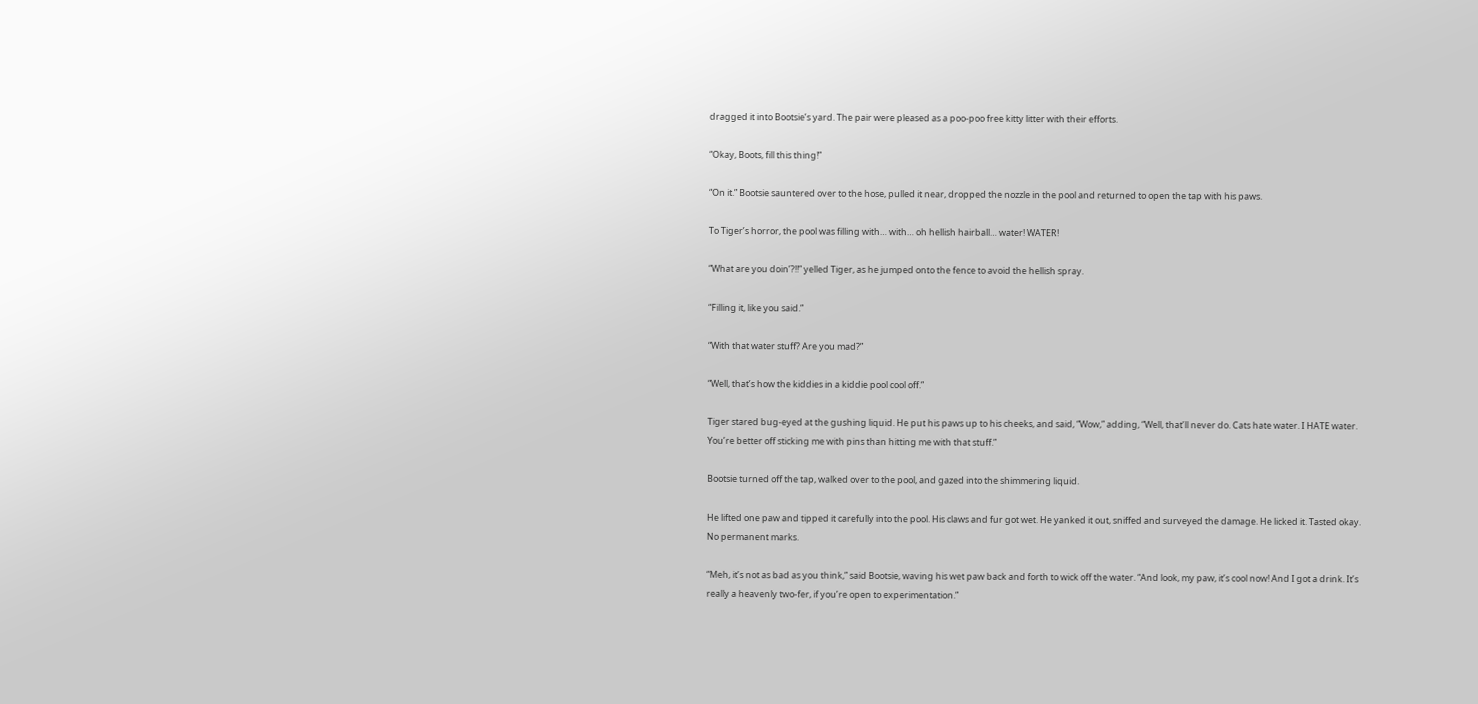dragged it into Bootsie’s yard. The pair were pleased as a poo-poo free kitty litter with their efforts.

“Okay, Boots, fill this thing!”

“On it.” Bootsie sauntered over to the hose, pulled it near, dropped the nozzle in the pool and returned to open the tap with his paws.

To Tiger’s horror, the pool was filling with… with… oh hellish hairball… water! WATER!

“What are you doin’?!!” yelled Tiger, as he jumped onto the fence to avoid the hellish spray.

“Filling it, like you said.”

“With that water stuff? Are you mad?”

“Well, that’s how the kiddies in a kiddie pool cool off.”

Tiger stared bug-eyed at the gushing liquid. He put his paws up to his cheeks, and said, “Wow,” adding, “Well, that’ll never do. Cats hate water. I HATE water. You’re better off sticking me with pins than hitting me with that stuff.”

Bootsie turned off the tap, walked over to the pool, and gazed into the shimmering liquid.

He lifted one paw and tipped it carefully into the pool. His claws and fur got wet. He yanked it out, sniffed and surveyed the damage. He licked it. Tasted okay. No permanent marks.

“Meh, it’s not as bad as you think,” said Bootsie, waving his wet paw back and forth to wick off the water. “And look, my paw, it’s cool now! And I got a drink. It’s really a heavenly two-fer, if you’re open to experimentation.”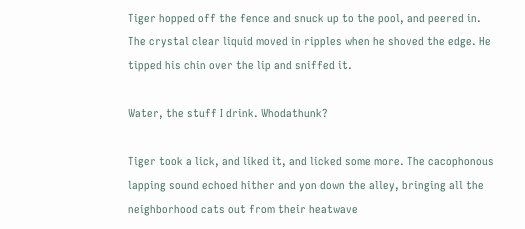Tiger hopped off the fence and snuck up to the pool, and peered in. The crystal clear liquid moved in ripples when he shoved the edge. He tipped his chin over the lip and sniffed it.

Water, the stuff I drink. Whodathunk?

Tiger took a lick, and liked it, and licked some more. The cacophonous lapping sound echoed hither and yon down the alley, bringing all the neighborhood cats out from their heatwave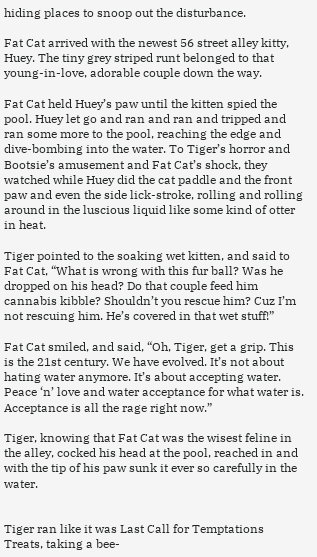hiding places to snoop out the disturbance.

Fat Cat arrived with the newest 56 street alley kitty, Huey. The tiny grey striped runt belonged to that young-in-love, adorable couple down the way.

Fat Cat held Huey’s paw until the kitten spied the pool. Huey let go and ran and ran and tripped and ran some more to the pool, reaching the edge and dive-bombing into the water. To Tiger’s horror and Bootsie’s amusement and Fat Cat’s shock, they watched while Huey did the cat paddle and the front paw and even the side lick-stroke, rolling and rolling around in the luscious liquid like some kind of otter in heat.

Tiger pointed to the soaking wet kitten, and said to Fat Cat, “What is wrong with this fur ball? Was he dropped on his head? Do that couple feed him cannabis kibble? Shouldn’t you rescue him? Cuz I’m not rescuing him. He’s covered in that wet stuff!”

Fat Cat smiled, and said, “Oh, Tiger, get a grip. This is the 21st century. We have evolved. It’s not about hating water anymore. It’s about accepting water. Peace ‘n’ love and water acceptance for what water is. Acceptance is all the rage right now.”

Tiger, knowing that Fat Cat was the wisest feline in the alley, cocked his head at the pool, reached in and with the tip of his paw sunk it ever so carefully in the water.


Tiger ran like it was Last Call for Temptations Treats, taking a bee-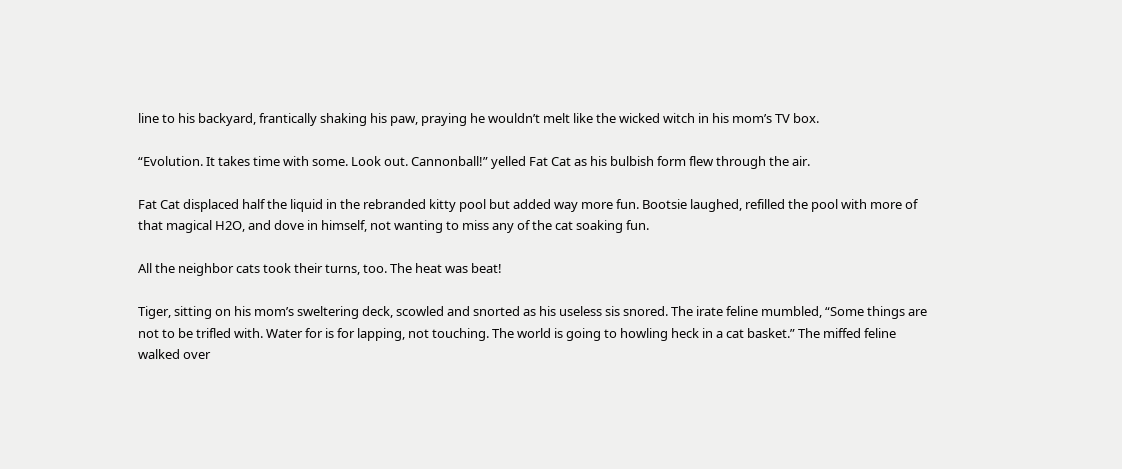line to his backyard, frantically shaking his paw, praying he wouldn’t melt like the wicked witch in his mom’s TV box.

“Evolution. It takes time with some. Look out. Cannonball!” yelled Fat Cat as his bulbish form flew through the air.

Fat Cat displaced half the liquid in the rebranded kitty pool but added way more fun. Bootsie laughed, refilled the pool with more of that magical H2O, and dove in himself, not wanting to miss any of the cat soaking fun.

All the neighbor cats took their turns, too. The heat was beat!

Tiger, sitting on his mom’s sweltering deck, scowled and snorted as his useless sis snored. The irate feline mumbled, “Some things are not to be trifled with. Water for is for lapping, not touching. The world is going to howling heck in a cat basket.” The miffed feline walked over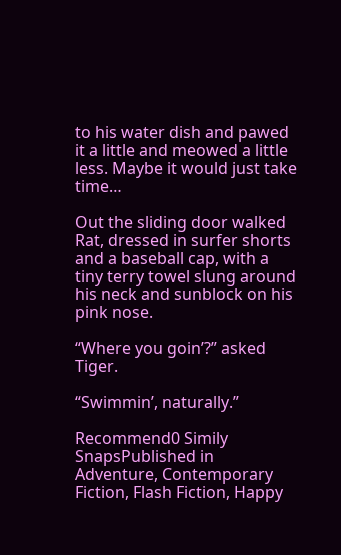to his water dish and pawed it a little and meowed a little less. Maybe it would just take time…

Out the sliding door walked Rat, dressed in surfer shorts and a baseball cap, with a tiny terry towel slung around his neck and sunblock on his pink nose.

“Where you goin’?” asked Tiger.

“Swimmin’, naturally.”

Recommend0 Simily SnapsPublished in Adventure, Contemporary Fiction, Flash Fiction, Happy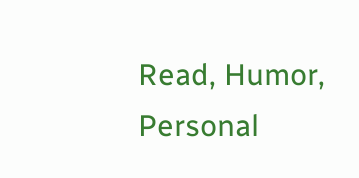Read, Humor, Personal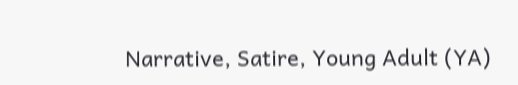Narrative, Satire, Young Adult (YA)